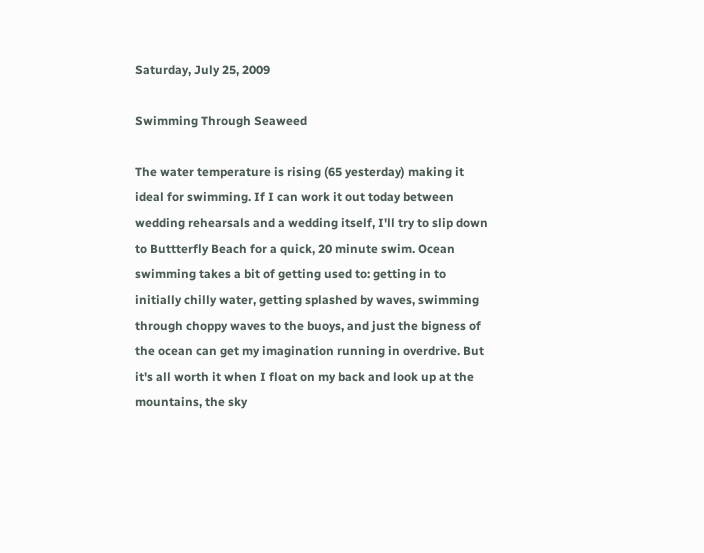Saturday, July 25, 2009

Swimming Through Seaweed

The water temperature is rising (65 yesterday) making it ideal for swimming. If I can work it out today between wedding rehearsals and a wedding itself, I'll try to slip down to Buttterfly Beach for a quick, 20 minute swim. Ocean swimming takes a bit of getting used to: getting in to initially chilly water, getting splashed by waves, swimming through choppy waves to the buoys, and just the bigness of the ocean can get my imagination running in overdrive. But it's all worth it when I float on my back and look up at the mountains, the sky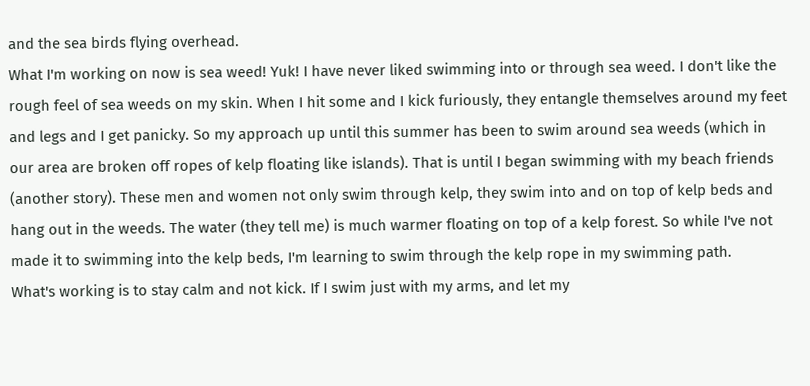and the sea birds flying overhead.
What I'm working on now is sea weed! Yuk! I have never liked swimming into or through sea weed. I don't like the rough feel of sea weeds on my skin. When I hit some and I kick furiously, they entangle themselves around my feet and legs and I get panicky. So my approach up until this summer has been to swim around sea weeds (which in our area are broken off ropes of kelp floating like islands). That is until I began swimming with my beach friends (another story). These men and women not only swim through kelp, they swim into and on top of kelp beds and hang out in the weeds. The water (they tell me) is much warmer floating on top of a kelp forest. So while I've not made it to swimming into the kelp beds, I'm learning to swim through the kelp rope in my swimming path.
What's working is to stay calm and not kick. If I swim just with my arms, and let my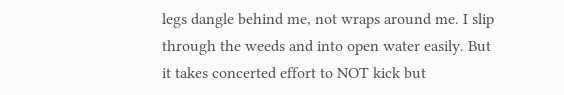legs dangle behind me, not wraps around me. I slip through the weeds and into open water easily. But it takes concerted effort to NOT kick but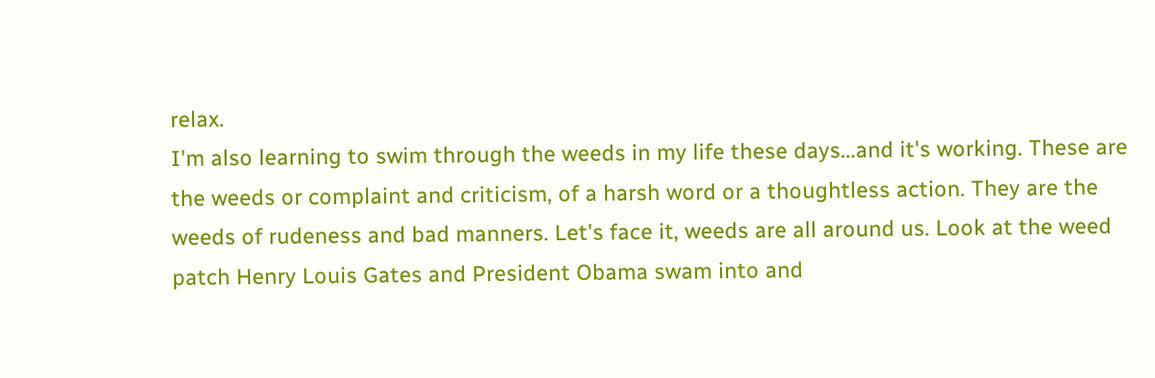relax.
I'm also learning to swim through the weeds in my life these days...and it's working. These are the weeds or complaint and criticism, of a harsh word or a thoughtless action. They are the weeds of rudeness and bad manners. Let's face it, weeds are all around us. Look at the weed patch Henry Louis Gates and President Obama swam into and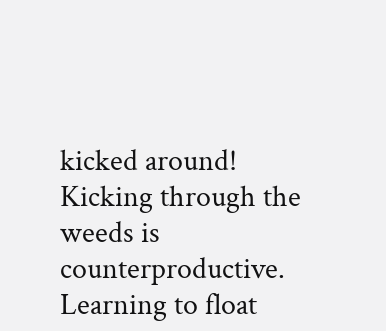kicked around!
Kicking through the weeds is counterproductive. Learning to float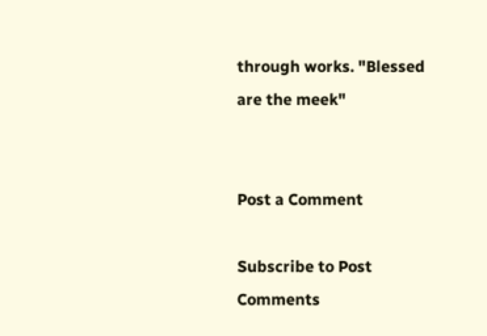through works. "Blessed are the meek"


Post a Comment

Subscribe to Post Comments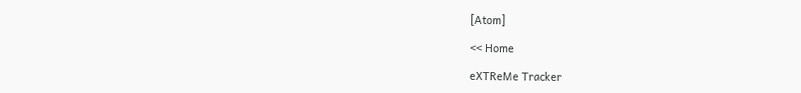[Atom]

<< Home

eXTReMe Tracker